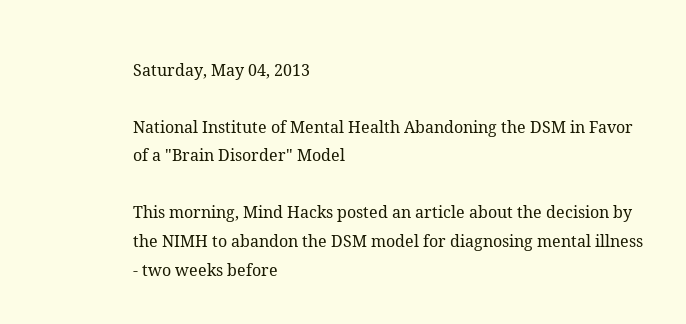Saturday, May 04, 2013

National Institute of Mental Health Abandoning the DSM in Favor of a "Brain Disorder" Model

This morning, Mind Hacks posted an article about the decision by the NIMH to abandon the DSM model for diagnosing mental illness - two weeks before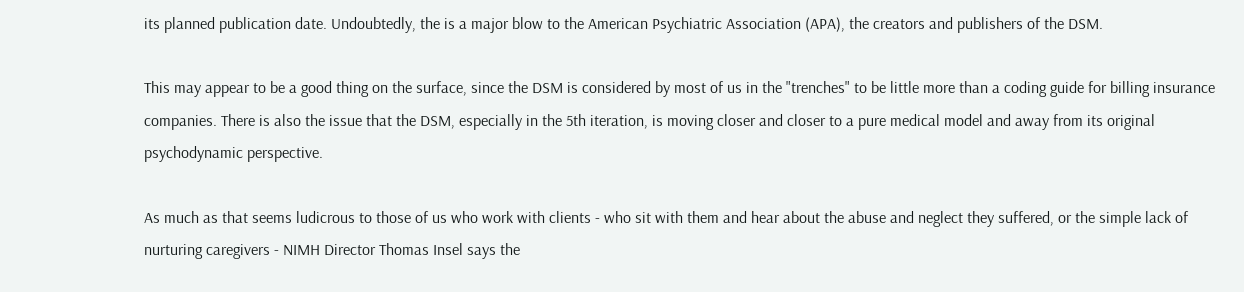its planned publication date. Undoubtedly, the is a major blow to the American Psychiatric Association (APA), the creators and publishers of the DSM.

This may appear to be a good thing on the surface, since the DSM is considered by most of us in the "trenches" to be little more than a coding guide for billing insurance companies. There is also the issue that the DSM, especially in the 5th iteration, is moving closer and closer to a pure medical model and away from its original psychodynamic perspective.

As much as that seems ludicrous to those of us who work with clients - who sit with them and hear about the abuse and neglect they suffered, or the simple lack of nurturing caregivers - NIMH Director Thomas Insel says the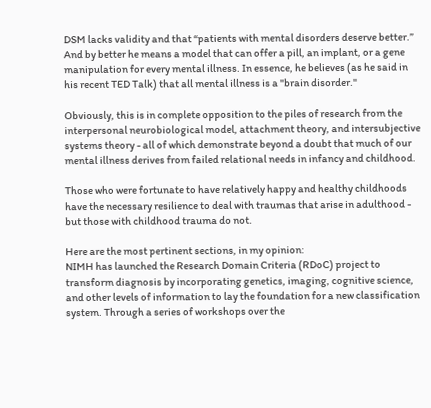DSM lacks validity and that “patients with mental disorders deserve better.” And by better he means a model that can offer a pill, an implant, or a gene manipulation for every mental illness. In essence, he believes (as he said in his recent TED Talk) that all mental illness is a "brain disorder."

Obviously, this is in complete opposition to the piles of research from the interpersonal neurobiological model, attachment theory, and intersubjective systems theory - all of which demonstrate beyond a doubt that much of our mental illness derives from failed relational needs in infancy and childhood.

Those who were fortunate to have relatively happy and healthy childhoods have the necessary resilience to deal with traumas that arise in adulthood - but those with childhood trauma do not.

Here are the most pertinent sections, in my opinion:
NIMH has launched the Research Domain Criteria (RDoC) project to transform diagnosis by incorporating genetics, imaging, cognitive science, and other levels of information to lay the foundation for a new classification system. Through a series of workshops over the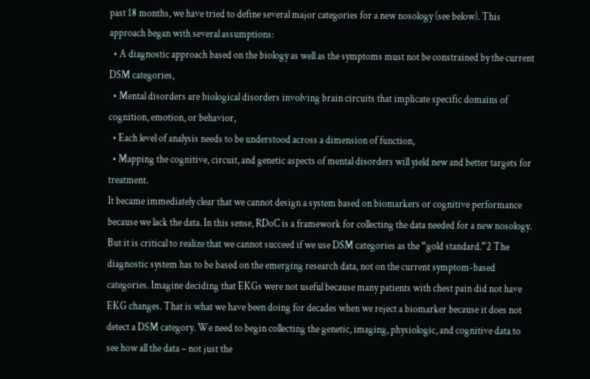past 18 months, we have tried to define several major categories for a new nosology (see below). This approach began with several assumptions:
  • A diagnostic approach based on the biology as well as the symptoms must not be constrained by the current DSM categories,
  • Mental disorders are biological disorders involving brain circuits that implicate specific domains of cognition, emotion, or behavior,
  • Each level of analysis needs to be understood across a dimension of function,
  • Mapping the cognitive, circuit, and genetic aspects of mental disorders will yield new and better targets for treatment.
It became immediately clear that we cannot design a system based on biomarkers or cognitive performance because we lack the data. In this sense, RDoC is a framework for collecting the data needed for a new nosology. But it is critical to realize that we cannot succeed if we use DSM categories as the “gold standard.”2 The diagnostic system has to be based on the emerging research data, not on the current symptom-based categories. Imagine deciding that EKGs were not useful because many patients with chest pain did not have EKG changes. That is what we have been doing for decades when we reject a biomarker because it does not detect a DSM category. We need to begin collecting the genetic, imaging, physiologic, and cognitive data to see how all the data – not just the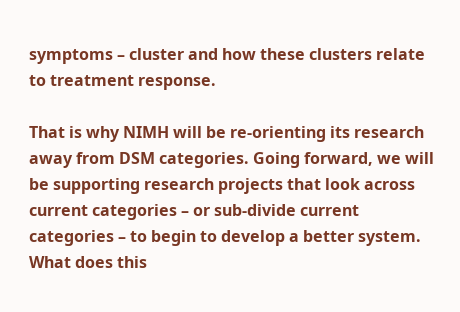symptoms – cluster and how these clusters relate to treatment response.

That is why NIMH will be re-orienting its research away from DSM categories. Going forward, we will be supporting research projects that look across current categories – or sub-divide current categories – to begin to develop a better system. What does this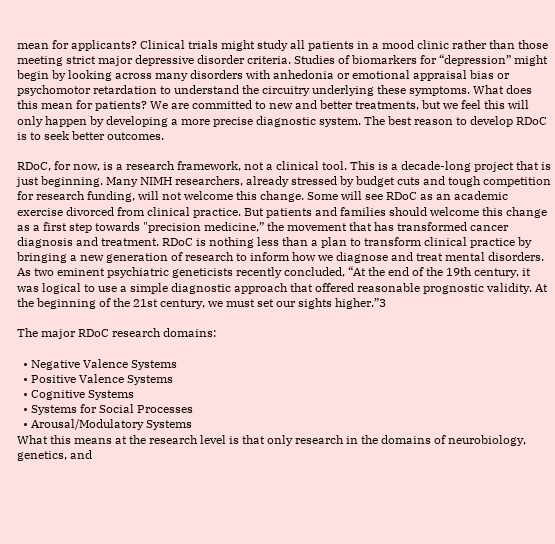mean for applicants? Clinical trials might study all patients in a mood clinic rather than those meeting strict major depressive disorder criteria. Studies of biomarkers for “depression” might begin by looking across many disorders with anhedonia or emotional appraisal bias or psychomotor retardation to understand the circuitry underlying these symptoms. What does this mean for patients? We are committed to new and better treatments, but we feel this will only happen by developing a more precise diagnostic system. The best reason to develop RDoC is to seek better outcomes.

RDoC, for now, is a research framework, not a clinical tool. This is a decade-long project that is just beginning. Many NIMH researchers, already stressed by budget cuts and tough competition for research funding, will not welcome this change. Some will see RDoC as an academic exercise divorced from clinical practice. But patients and families should welcome this change as a first step towards "precision medicine,” the movement that has transformed cancer diagnosis and treatment. RDoC is nothing less than a plan to transform clinical practice by bringing a new generation of research to inform how we diagnose and treat mental disorders. As two eminent psychiatric geneticists recently concluded, “At the end of the 19th century, it was logical to use a simple diagnostic approach that offered reasonable prognostic validity. At the beginning of the 21st century, we must set our sights higher.”3

The major RDoC research domains:

  • Negative Valence Systems
  • Positive Valence Systems
  • Cognitive Systems
  • Systems for Social Processes
  • Arousal/Modulatory Systems
What this means at the research level is that only research in the domains of neurobiology, genetics, and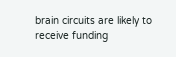brain circuits are likely to receive funding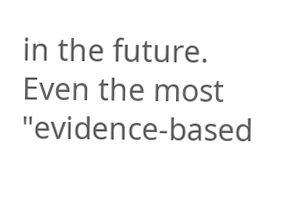in the future. Even the most "evidence-based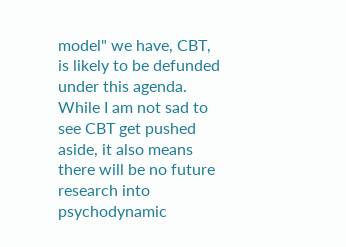model" we have, CBT, is likely to be defunded under this agenda. While I am not sad to see CBT get pushed aside, it also means there will be no future research into psychodynamic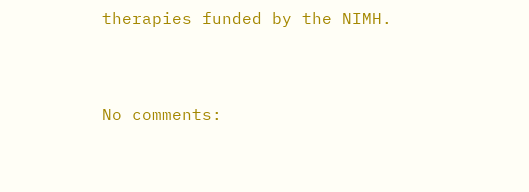therapies funded by the NIMH.


No comments: